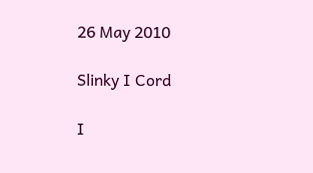26 May 2010

Slinky I Cord

I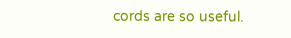cords are so useful.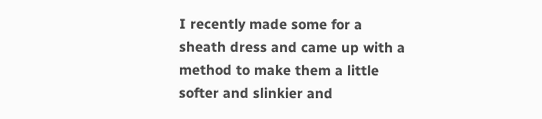I recently made some for a sheath dress and came up with a method to make them a little softer and slinkier and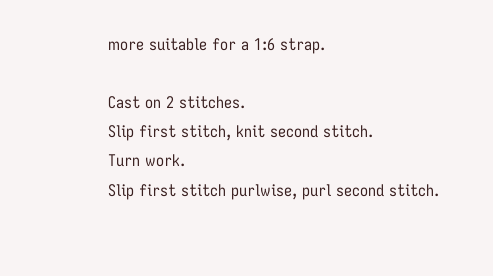more suitable for a 1:6 strap.

Cast on 2 stitches.
Slip first stitch, knit second stitch.
Turn work.
Slip first stitch purlwise, purl second stitch.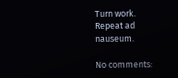Turn work.
Repeat ad nauseum.

No comments: